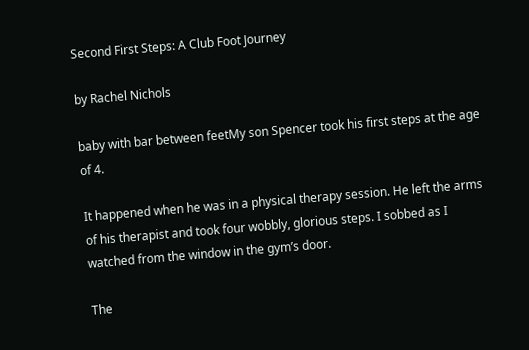Second First Steps: A Club Foot Journey

by Rachel Nichols

baby with bar between feetMy son Spencer took his first steps at the age of 4.

It happened when he was in a physical therapy session. He left the arms of his therapist and took four wobbly, glorious steps. I sobbed as I watched from the window in the gym’s door.

The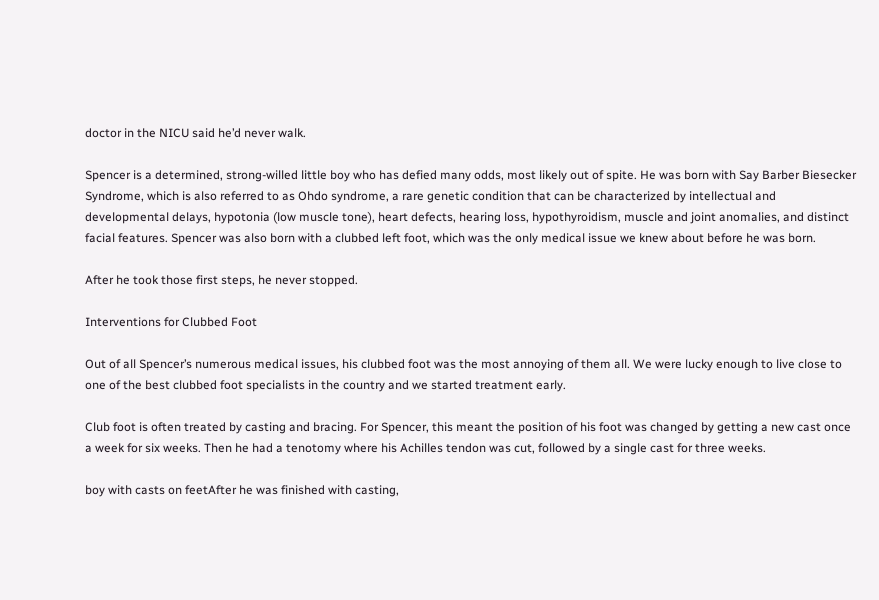doctor in the NICU said he’d never walk.

Spencer is a determined, strong-willed little boy who has defied many odds, most likely out of spite. He was born with Say Barber Biesecker Syndrome, which is also referred to as Ohdo syndrome, a rare genetic condition that can be characterized by intellectual and developmental delays, hypotonia (low muscle tone), heart defects, hearing loss, hypothyroidism, muscle and joint anomalies, and distinct facial features. Spencer was also born with a clubbed left foot, which was the only medical issue we knew about before he was born.

After he took those first steps, he never stopped.

Interventions for Clubbed Foot

Out of all Spencer’s numerous medical issues, his clubbed foot was the most annoying of them all. We were lucky enough to live close to one of the best clubbed foot specialists in the country and we started treatment early.

Club foot is often treated by casting and bracing. For Spencer, this meant the position of his foot was changed by getting a new cast once a week for six weeks. Then he had a tenotomy where his Achilles tendon was cut, followed by a single cast for three weeks.

boy with casts on feetAfter he was finished with casting,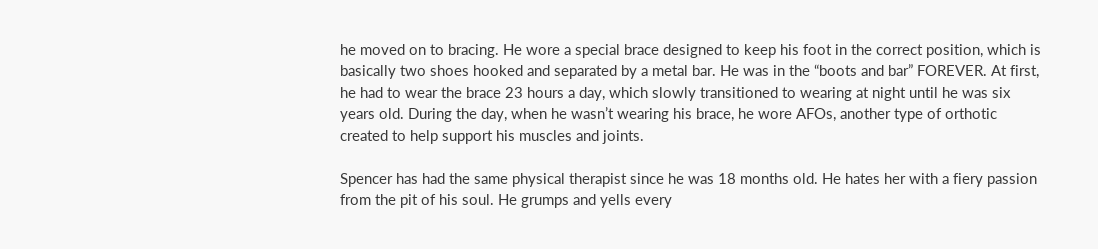he moved on to bracing. He wore a special brace designed to keep his foot in the correct position, which is basically two shoes hooked and separated by a metal bar. He was in the “boots and bar” FOREVER. At first, he had to wear the brace 23 hours a day, which slowly transitioned to wearing at night until he was six years old. During the day, when he wasn’t wearing his brace, he wore AFOs, another type of orthotic created to help support his muscles and joints.

Spencer has had the same physical therapist since he was 18 months old. He hates her with a fiery passion from the pit of his soul. He grumps and yells every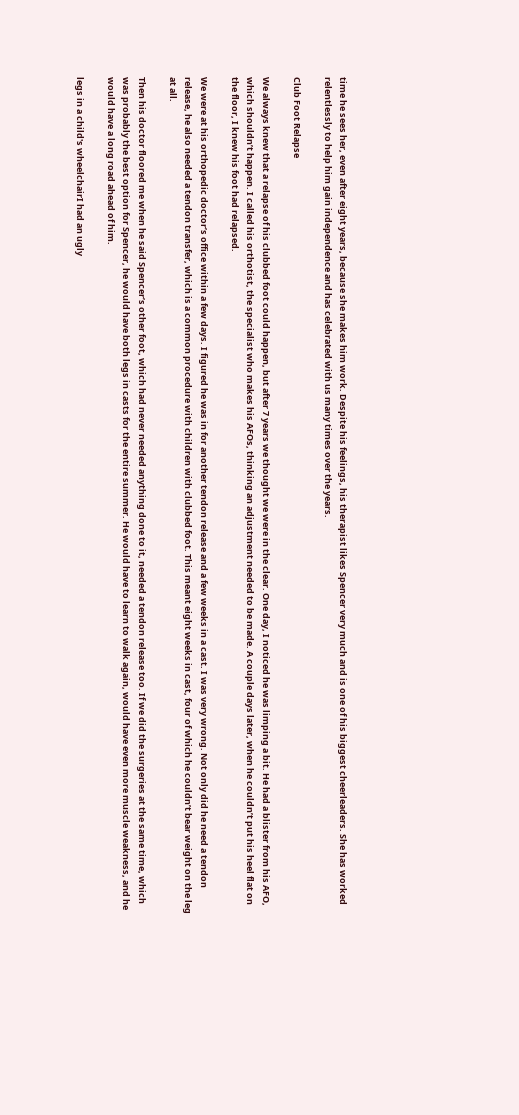time he sees her, even after eight years, because she makes him work. Despite his feelings, his therapist likes Spencer very much and is one of his biggest cheerleaders. She has worked relentlessly to help him gain independence and has celebrated with us many times over the years.

Club Foot Relapse

We always knew that a relapse of his clubbed foot could happen, but after 7 years we thought we were in the clear. One day, I noticed he was limping a bit. He had a blister from his AFO, which shouldn’t happen. I called his orthotist, the specialist who makes his AFOs, thinking an adjustment needed to be made. A couple days later, when he couldn’t put his heel flat on the floor, I knew his foot had relapsed.

We were at his orthopedic doctor’s office within a few days. I figured he was in for another tendon release and a few weeks in a cast. I was very wrong. Not only did he need a tendon release, he also needed a tendon transfer, which is a common procedure with children with clubbed foot. This meant eight weeks in cast, four of which he couldn’t bear weight on the leg at all.

Then his doctor floored me when he said Spencer’s other foot, which had never needed anything done to it, needed a tendon release too. If we did the surgeries at the same time, which was probably the best option for Spencer, he would have both legs in casts for the entire summer. He would have to learn to walk again, would have even more muscle weakness, and he would have a long road ahead of him.

legs in a child's wheelchairI had an ugly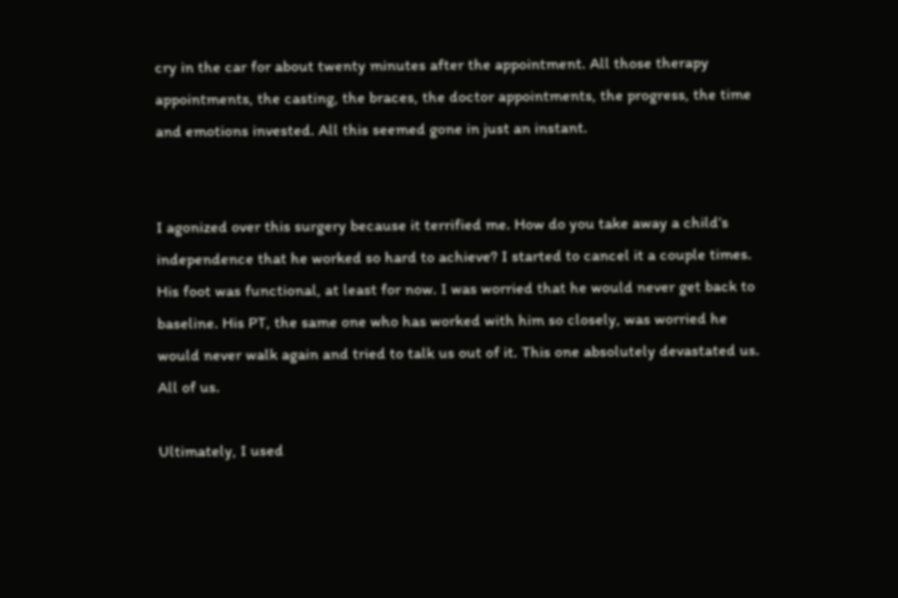cry in the car for about twenty minutes after the appointment. All those therapy appointments, the casting, the braces, the doctor appointments, the progress, the time and emotions invested. All this seemed gone in just an instant.


I agonized over this surgery because it terrified me. How do you take away a child’s independence that he worked so hard to achieve? I started to cancel it a couple times. His foot was functional, at least for now. I was worried that he would never get back to baseline. His PT, the same one who has worked with him so closely, was worried he would never walk again and tried to talk us out of it. This one absolutely devastated us. All of us.

Ultimately, I used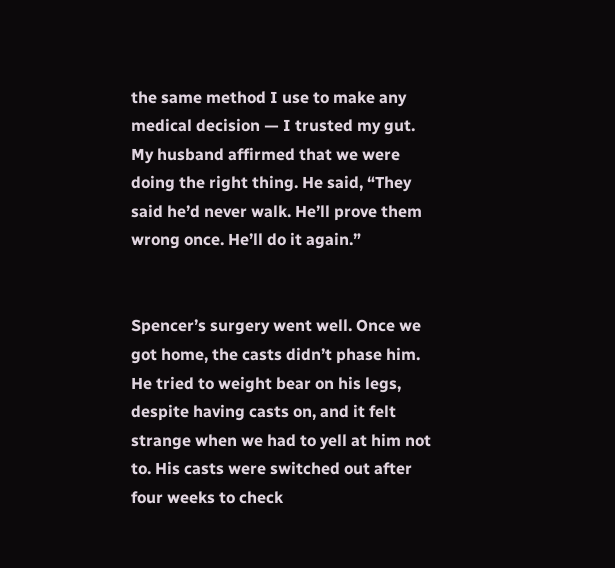the same method I use to make any medical decision — I trusted my gut. My husband affirmed that we were doing the right thing. He said, “They said he’d never walk. He’ll prove them wrong once. He’ll do it again.”


Spencer’s surgery went well. Once we got home, the casts didn’t phase him. He tried to weight bear on his legs, despite having casts on, and it felt strange when we had to yell at him not to. His casts were switched out after four weeks to check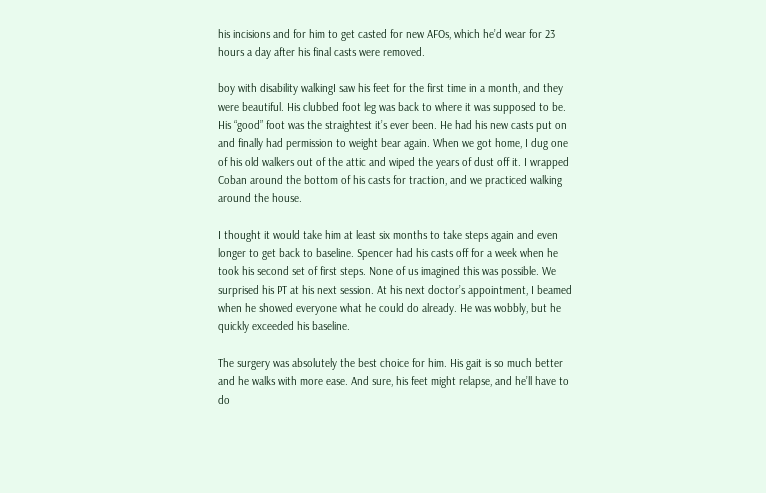his incisions and for him to get casted for new AFOs, which he’d wear for 23 hours a day after his final casts were removed.

boy with disability walkingI saw his feet for the first time in a month, and they were beautiful. His clubbed foot leg was back to where it was supposed to be. His “good” foot was the straightest it’s ever been. He had his new casts put on and finally had permission to weight bear again. When we got home, I dug one of his old walkers out of the attic and wiped the years of dust off it. I wrapped Coban around the bottom of his casts for traction, and we practiced walking around the house.

I thought it would take him at least six months to take steps again and even longer to get back to baseline. Spencer had his casts off for a week when he took his second set of first steps. None of us imagined this was possible. We surprised his PT at his next session. At his next doctor’s appointment, I beamed when he showed everyone what he could do already. He was wobbly, but he quickly exceeded his baseline.

The surgery was absolutely the best choice for him. His gait is so much better and he walks with more ease. And sure, his feet might relapse, and he’ll have to do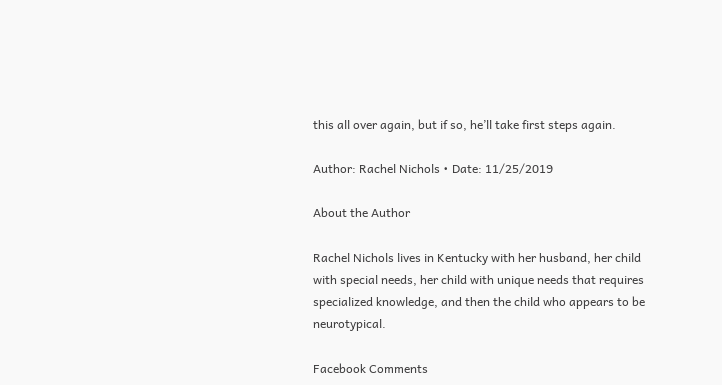this all over again, but if so, he’ll take first steps again.

Author: Rachel Nichols • Date: 11/25/2019

About the Author

Rachel Nichols lives in Kentucky with her husband, her child with special needs, her child with unique needs that requires specialized knowledge, and then the child who appears to be neurotypical.

Facebook Comments